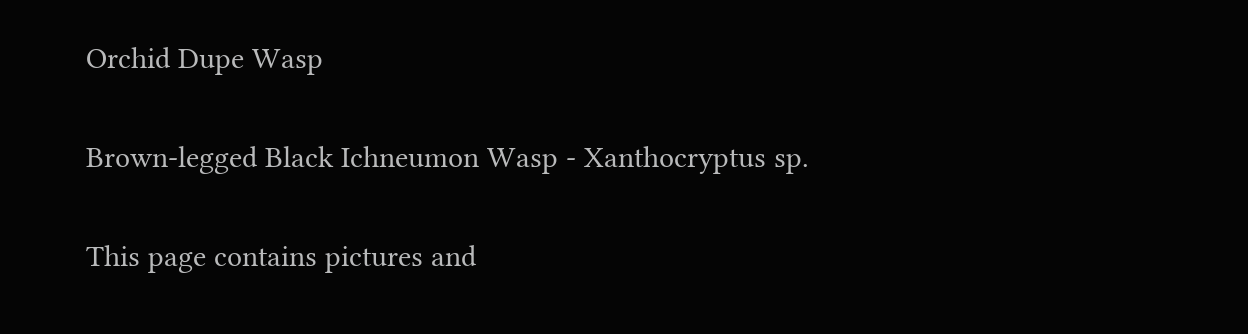Orchid Dupe Wasp


Brown-legged Black Ichneumon Wasp - Xanthocryptus sp.


This page contains pictures and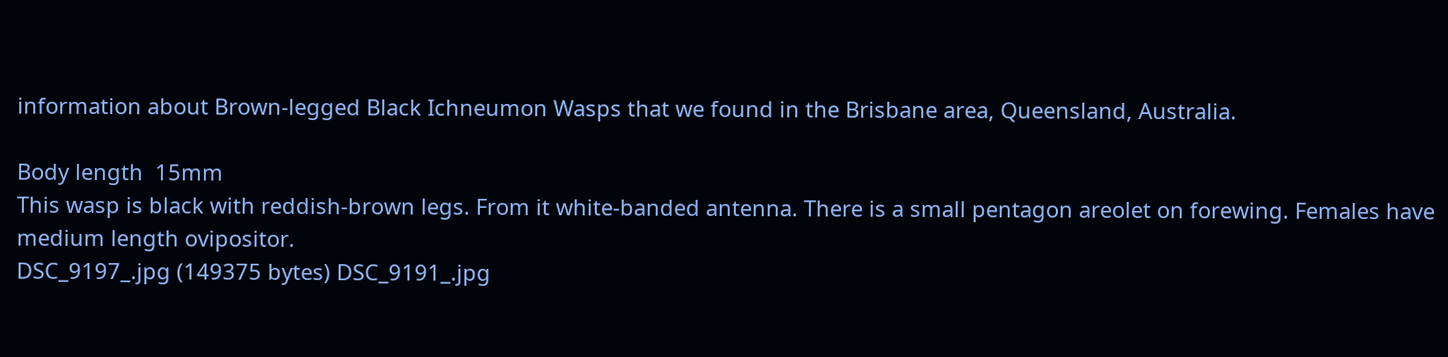information about Brown-legged Black Ichneumon Wasps that we found in the Brisbane area, Queensland, Australia.

Body length  15mm
This wasp is black with reddish-brown legs. From it white-banded antenna. There is a small pentagon areolet on forewing. Females have medium length ovipositor.
DSC_9197_.jpg (149375 bytes) DSC_9191_.jpg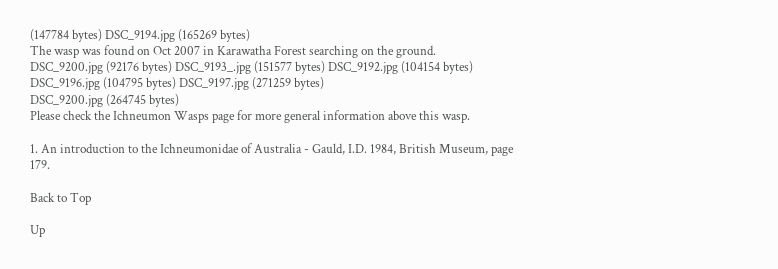(147784 bytes) DSC_9194.jpg (165269 bytes)
The wasp was found on Oct 2007 in Karawatha Forest searching on the ground.
DSC_9200.jpg (92176 bytes) DSC_9193_.jpg (151577 bytes) DSC_9192.jpg (104154 bytes)
DSC_9196.jpg (104795 bytes) DSC_9197.jpg (271259 bytes)
DSC_9200.jpg (264745 bytes)
Please check the Ichneumon Wasps page for more general information above this wasp.

1. An introduction to the Ichneumonidae of Australia - Gauld, I.D. 1984, British Museum, page 179.

Back to Top

Up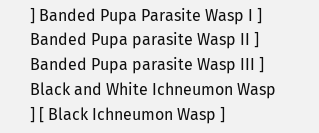] Banded Pupa Parasite Wasp I ] Banded Pupa parasite Wasp II ] Banded Pupa parasite Wasp III ] Black and White Ichneumon Wasp ] [ Black Ichneumon Wasp ]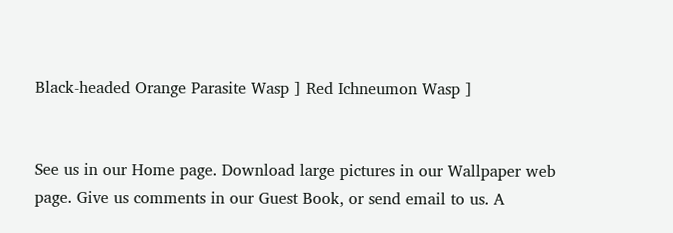Black-headed Orange Parasite Wasp ] Red Ichneumon Wasp ]


See us in our Home page. Download large pictures in our Wallpaper web page. Give us comments in our Guest Book, or send email to us. A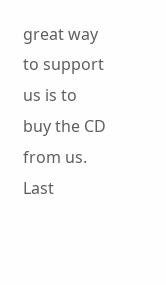great way to support us is to buy the CD from us.
Last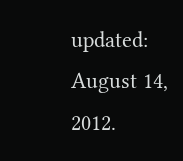updated: August 14, 2012.